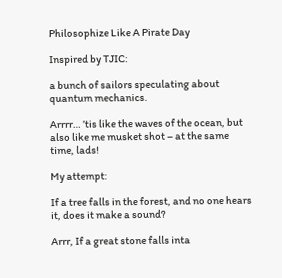Philosophize Like A Pirate Day

Inspired by TJIC:

a bunch of sailors speculating about quantum mechanics.

Arrrr… ’tis like the waves of the ocean, but also like me musket shot – at the same time, lads!

My attempt:

If a tree falls in the forest, and no one hears it, does it make a sound?

Arrr, If a great stone falls inta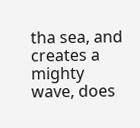tha sea, and creates a mighty wave, does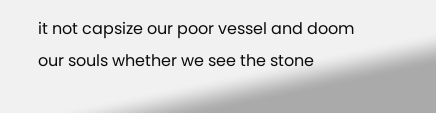it not capsize our poor vessel and doom our souls whether we see the stone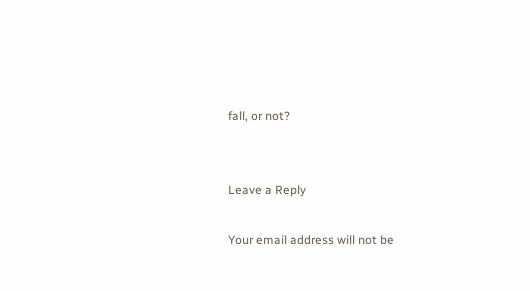fall, or not?


Leave a Reply

Your email address will not be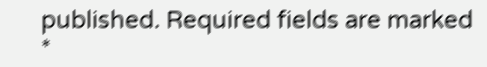published. Required fields are marked *